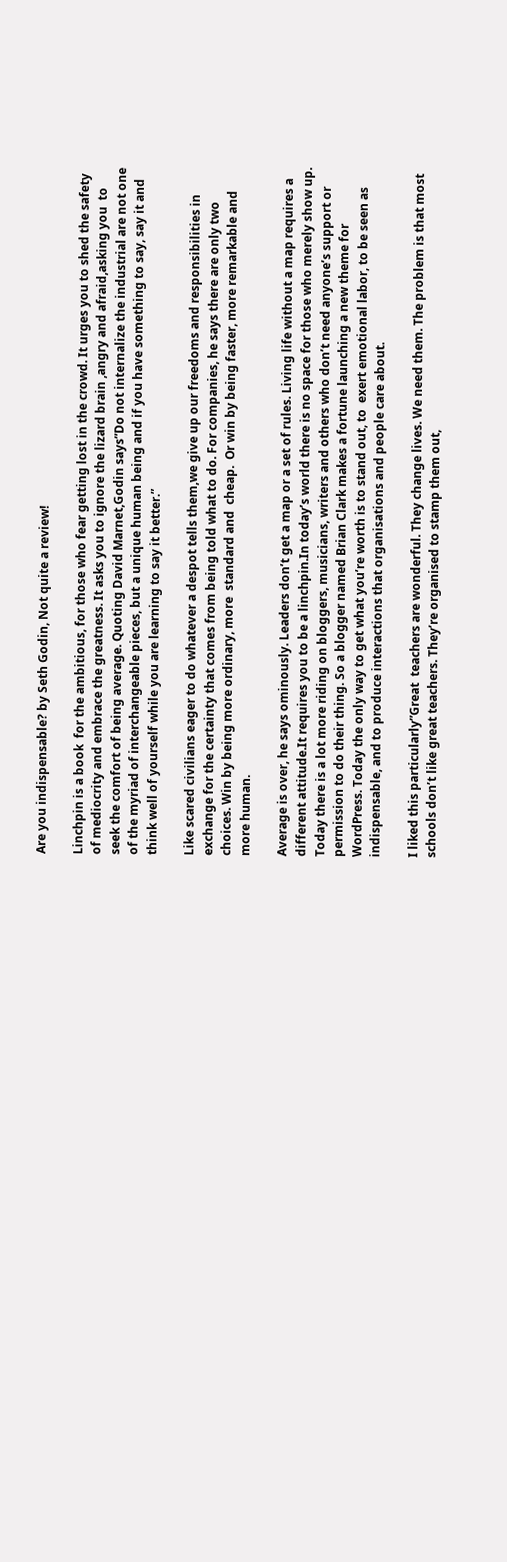Are you indispensable? by Seth Godin, Not quite a review!

Linchpin is a book  for the ambitious, for those who fear getting lost in the crowd. It urges you to shed the safety of mediocrity and embrace the greatness. It asks you to ignore the lizard brain ,angry and afraid,asking you  to seek the comfort of being average. Quoting David Marnet,Godin says”Do not internalize the industrial are not one of the myriad of interchangeable pieces, but a unique human being and if you have something to say, say it and think well of yourself while you are learning to say it better.”

Like scared civilians eager to do whatever a despot tells them,we give up our freedoms and responsibilities in exchange for the certainty that comes from being told what to do. For companies, he says there are only two choices. Win by being more ordinary, more  standard and  cheap.  Or win by being faster, more remarkable and more human.

Average is over, he says ominously. Leaders don’t get a map or a set of rules. Living life without a map requires a different attitude.It requires you to be a linchpin.In today’s world there is no space for those who merely show up. Today there is a lot more riding on bloggers, musicians, writers and others who don’t need anyone’s support or permission to do their thing. So a blogger named Brian Clark makes a fortune launching a new theme for WordPress. Today the only way to get what you’re worth is to stand out, to  exert emotional labor, to be seen as indispensable, and to produce interactions that organisations and people care about.

I liked this particularly”Great  teachers are wonderful. They change lives. We need them. The problem is that most schools don’t like great teachers. They’re organised to stamp them out,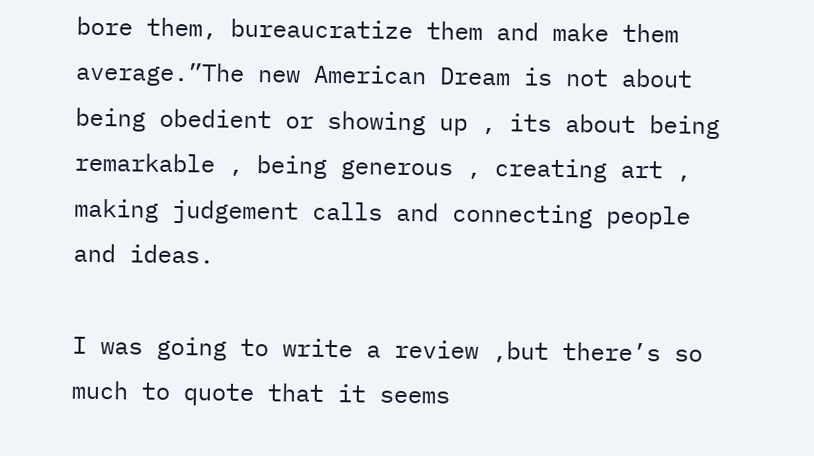bore them, bureaucratize them and make them average.”The new American Dream is not about being obedient or showing up , its about being remarkable , being generous , creating art , making judgement calls and connecting people and ideas.

I was going to write a review ,but there’s so much to quote that it seems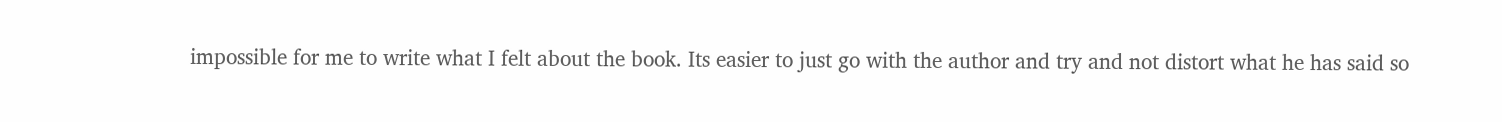impossible for me to write what I felt about the book. Its easier to just go with the author and try and not distort what he has said so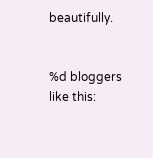beautifully.


%d bloggers like this: